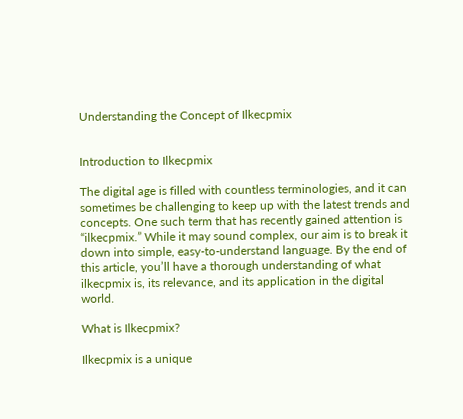Understanding the Concept of Ilkecpmix


Introduction to Ilkecpmix

The digital age is filled with countless terminologies, and it can sometimes be challenging to keep up with the latest trends and concepts. One such term that has recently gained attention is “ilkecpmix.” While it may sound complex, our aim is to break it down into simple, easy-to-understand language. By the end of this article, you’ll have a thorough understanding of what ilkecpmix is, its relevance, and its application in the digital world.

What is Ilkecpmix?

Ilkecpmix is a unique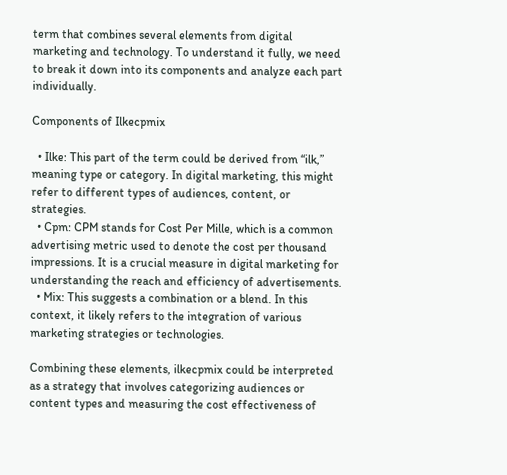term that combines several elements from digital marketing and technology. To understand it fully, we need to break it down into its components and analyze each part individually.

Components of Ilkecpmix

  • Ilke: This part of the term could be derived from “ilk,” meaning type or category. In digital marketing, this might refer to different types of audiences, content, or strategies.
  • Cpm: CPM stands for Cost Per Mille, which is a common advertising metric used to denote the cost per thousand impressions. It is a crucial measure in digital marketing for understanding the reach and efficiency of advertisements.
  • Mix: This suggests a combination or a blend. In this context, it likely refers to the integration of various marketing strategies or technologies.

Combining these elements, ilkecpmix could be interpreted as a strategy that involves categorizing audiences or content types and measuring the cost effectiveness of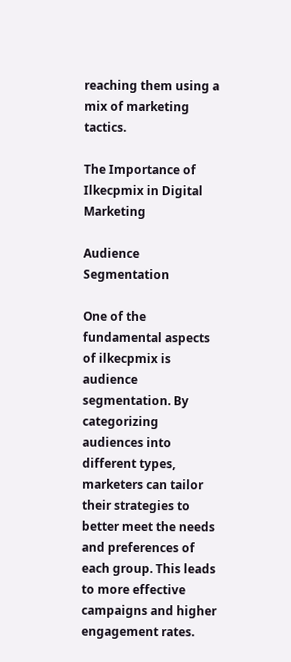reaching them using a mix of marketing tactics.

The Importance of Ilkecpmix in Digital Marketing

Audience Segmentation

One of the fundamental aspects of ilkecpmix is audience segmentation. By categorizing audiences into different types, marketers can tailor their strategies to better meet the needs and preferences of each group. This leads to more effective campaigns and higher engagement rates.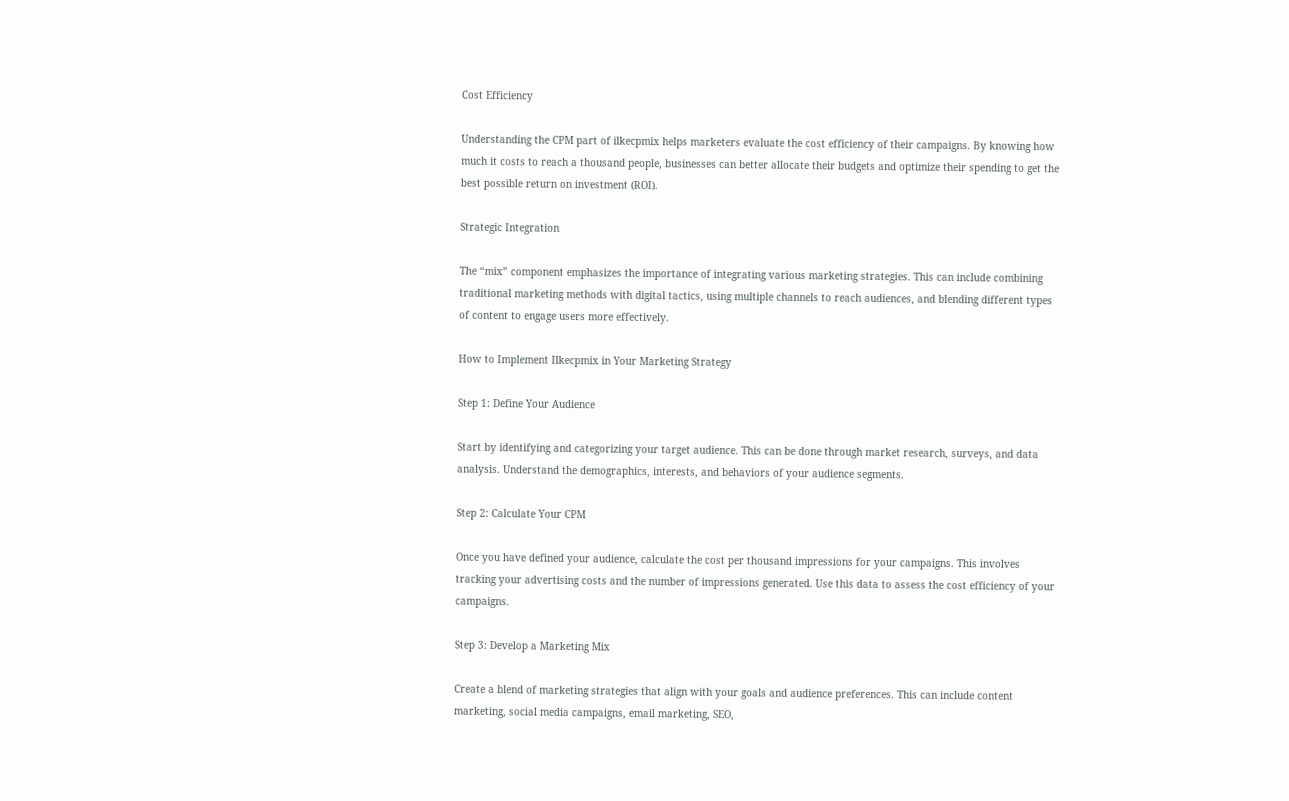Cost Efficiency

Understanding the CPM part of ilkecpmix helps marketers evaluate the cost efficiency of their campaigns. By knowing how much it costs to reach a thousand people, businesses can better allocate their budgets and optimize their spending to get the best possible return on investment (ROI).

Strategic Integration

The “mix” component emphasizes the importance of integrating various marketing strategies. This can include combining traditional marketing methods with digital tactics, using multiple channels to reach audiences, and blending different types of content to engage users more effectively.

How to Implement Ilkecpmix in Your Marketing Strategy

Step 1: Define Your Audience

Start by identifying and categorizing your target audience. This can be done through market research, surveys, and data analysis. Understand the demographics, interests, and behaviors of your audience segments.

Step 2: Calculate Your CPM

Once you have defined your audience, calculate the cost per thousand impressions for your campaigns. This involves tracking your advertising costs and the number of impressions generated. Use this data to assess the cost efficiency of your campaigns.

Step 3: Develop a Marketing Mix

Create a blend of marketing strategies that align with your goals and audience preferences. This can include content marketing, social media campaigns, email marketing, SEO,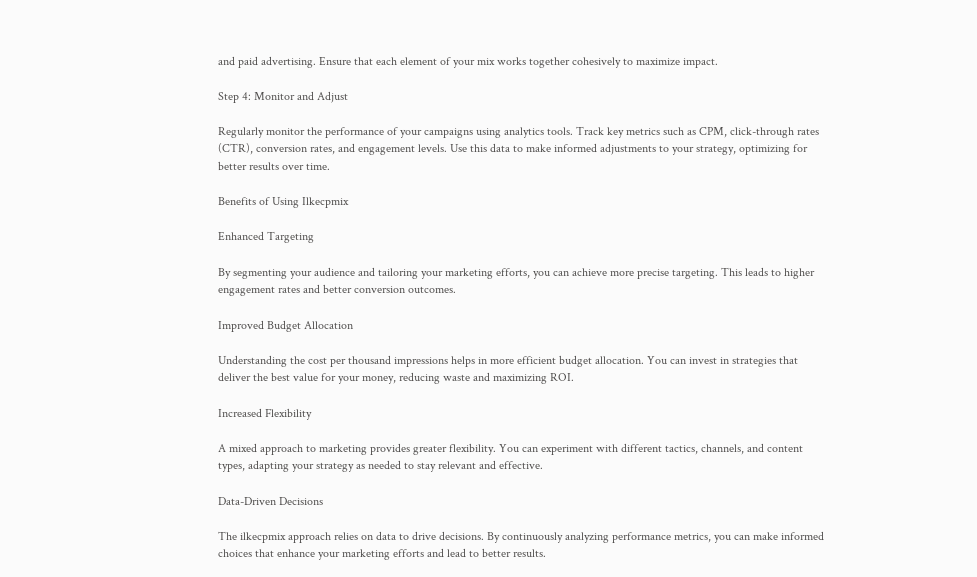and paid advertising. Ensure that each element of your mix works together cohesively to maximize impact.

Step 4: Monitor and Adjust

Regularly monitor the performance of your campaigns using analytics tools. Track key metrics such as CPM, click-through rates (CTR), conversion rates, and engagement levels. Use this data to make informed adjustments to your strategy, optimizing for better results over time.

Benefits of Using Ilkecpmix

Enhanced Targeting

By segmenting your audience and tailoring your marketing efforts, you can achieve more precise targeting. This leads to higher engagement rates and better conversion outcomes.

Improved Budget Allocation

Understanding the cost per thousand impressions helps in more efficient budget allocation. You can invest in strategies that deliver the best value for your money, reducing waste and maximizing ROI.

Increased Flexibility

A mixed approach to marketing provides greater flexibility. You can experiment with different tactics, channels, and content types, adapting your strategy as needed to stay relevant and effective.

Data-Driven Decisions

The ilkecpmix approach relies on data to drive decisions. By continuously analyzing performance metrics, you can make informed choices that enhance your marketing efforts and lead to better results.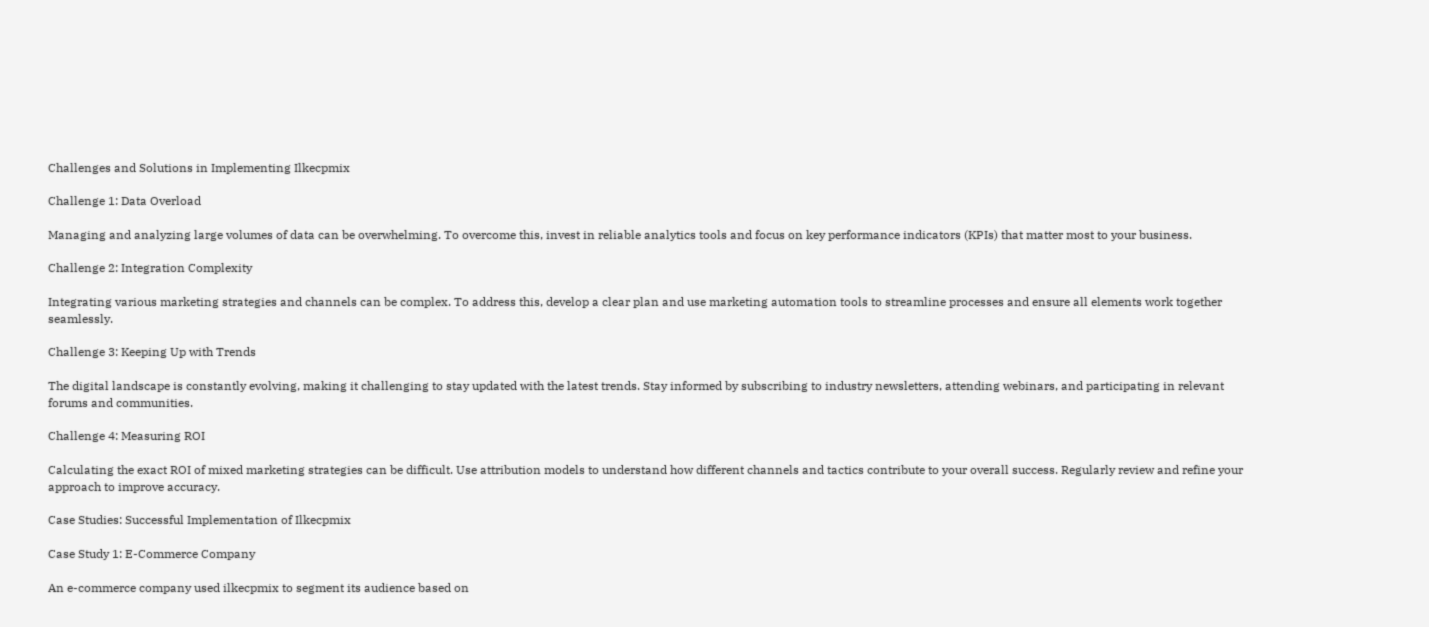Challenges and Solutions in Implementing Ilkecpmix

Challenge 1: Data Overload

Managing and analyzing large volumes of data can be overwhelming. To overcome this, invest in reliable analytics tools and focus on key performance indicators (KPIs) that matter most to your business.

Challenge 2: Integration Complexity

Integrating various marketing strategies and channels can be complex. To address this, develop a clear plan and use marketing automation tools to streamline processes and ensure all elements work together seamlessly.

Challenge 3: Keeping Up with Trends

The digital landscape is constantly evolving, making it challenging to stay updated with the latest trends. Stay informed by subscribing to industry newsletters, attending webinars, and participating in relevant forums and communities.

Challenge 4: Measuring ROI

Calculating the exact ROI of mixed marketing strategies can be difficult. Use attribution models to understand how different channels and tactics contribute to your overall success. Regularly review and refine your approach to improve accuracy.

Case Studies: Successful Implementation of Ilkecpmix

Case Study 1: E-Commerce Company

An e-commerce company used ilkecpmix to segment its audience based on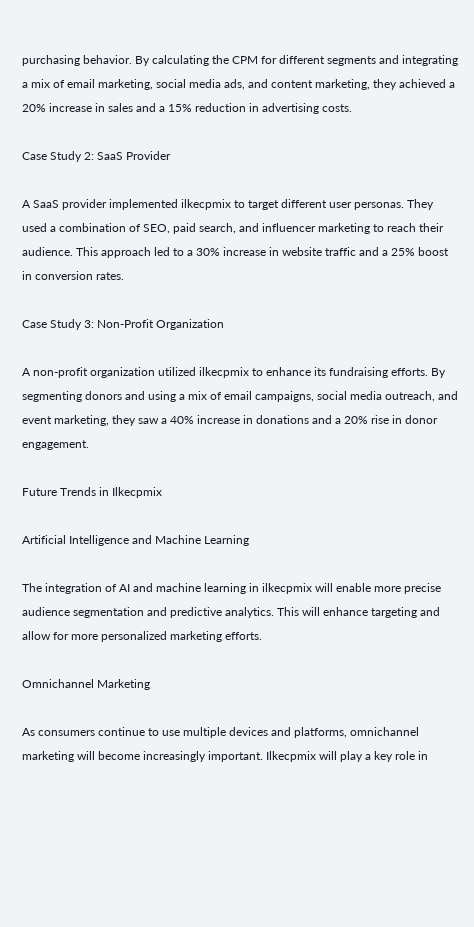purchasing behavior. By calculating the CPM for different segments and integrating a mix of email marketing, social media ads, and content marketing, they achieved a 20% increase in sales and a 15% reduction in advertising costs.

Case Study 2: SaaS Provider

A SaaS provider implemented ilkecpmix to target different user personas. They used a combination of SEO, paid search, and influencer marketing to reach their audience. This approach led to a 30% increase in website traffic and a 25% boost in conversion rates.

Case Study 3: Non-Profit Organization

A non-profit organization utilized ilkecpmix to enhance its fundraising efforts. By segmenting donors and using a mix of email campaigns, social media outreach, and event marketing, they saw a 40% increase in donations and a 20% rise in donor engagement.

Future Trends in Ilkecpmix

Artificial Intelligence and Machine Learning

The integration of AI and machine learning in ilkecpmix will enable more precise audience segmentation and predictive analytics. This will enhance targeting and allow for more personalized marketing efforts.

Omnichannel Marketing

As consumers continue to use multiple devices and platforms, omnichannel marketing will become increasingly important. Ilkecpmix will play a key role in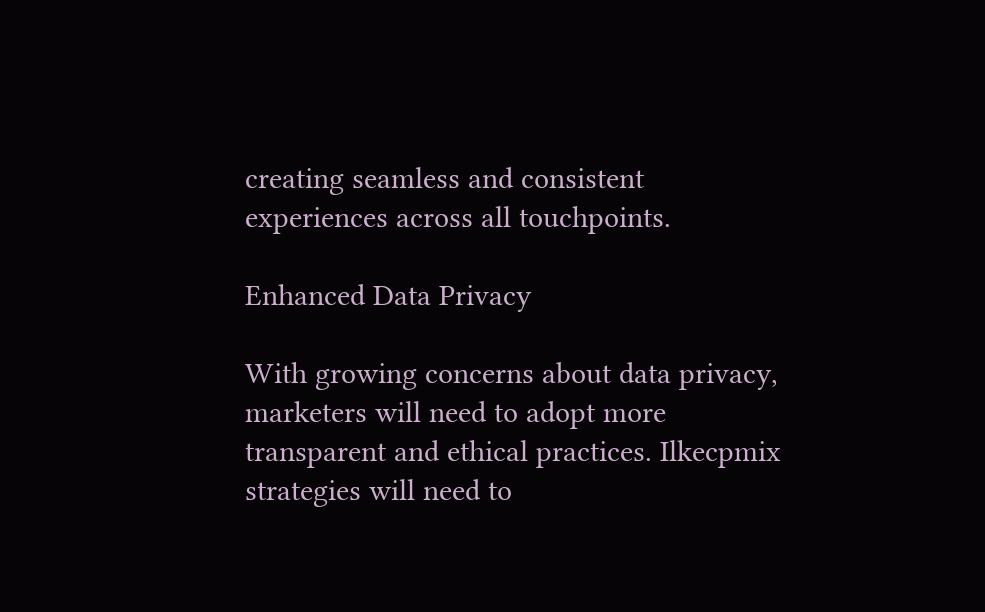creating seamless and consistent experiences across all touchpoints.

Enhanced Data Privacy

With growing concerns about data privacy, marketers will need to adopt more transparent and ethical practices. Ilkecpmix strategies will need to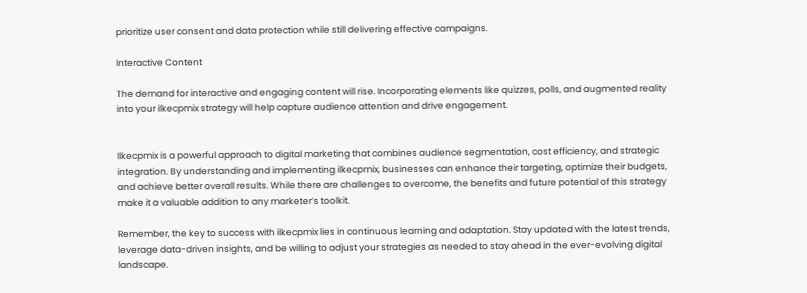prioritize user consent and data protection while still delivering effective campaigns.

Interactive Content

The demand for interactive and engaging content will rise. Incorporating elements like quizzes, polls, and augmented reality into your ilkecpmix strategy will help capture audience attention and drive engagement.


Ilkecpmix is a powerful approach to digital marketing that combines audience segmentation, cost efficiency, and strategic integration. By understanding and implementing ilkecpmix, businesses can enhance their targeting, optimize their budgets, and achieve better overall results. While there are challenges to overcome, the benefits and future potential of this strategy make it a valuable addition to any marketer’s toolkit.

Remember, the key to success with ilkecpmix lies in continuous learning and adaptation. Stay updated with the latest trends, leverage data-driven insights, and be willing to adjust your strategies as needed to stay ahead in the ever-evolving digital landscape.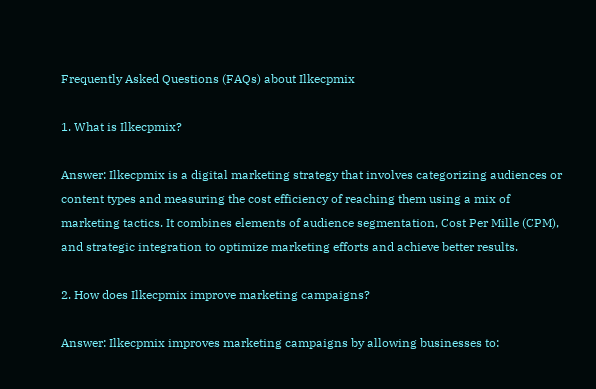Frequently Asked Questions (FAQs) about Ilkecpmix

1. What is Ilkecpmix?

Answer: Ilkecpmix is a digital marketing strategy that involves categorizing audiences or content types and measuring the cost efficiency of reaching them using a mix of marketing tactics. It combines elements of audience segmentation, Cost Per Mille (CPM), and strategic integration to optimize marketing efforts and achieve better results.

2. How does Ilkecpmix improve marketing campaigns?

Answer: Ilkecpmix improves marketing campaigns by allowing businesses to: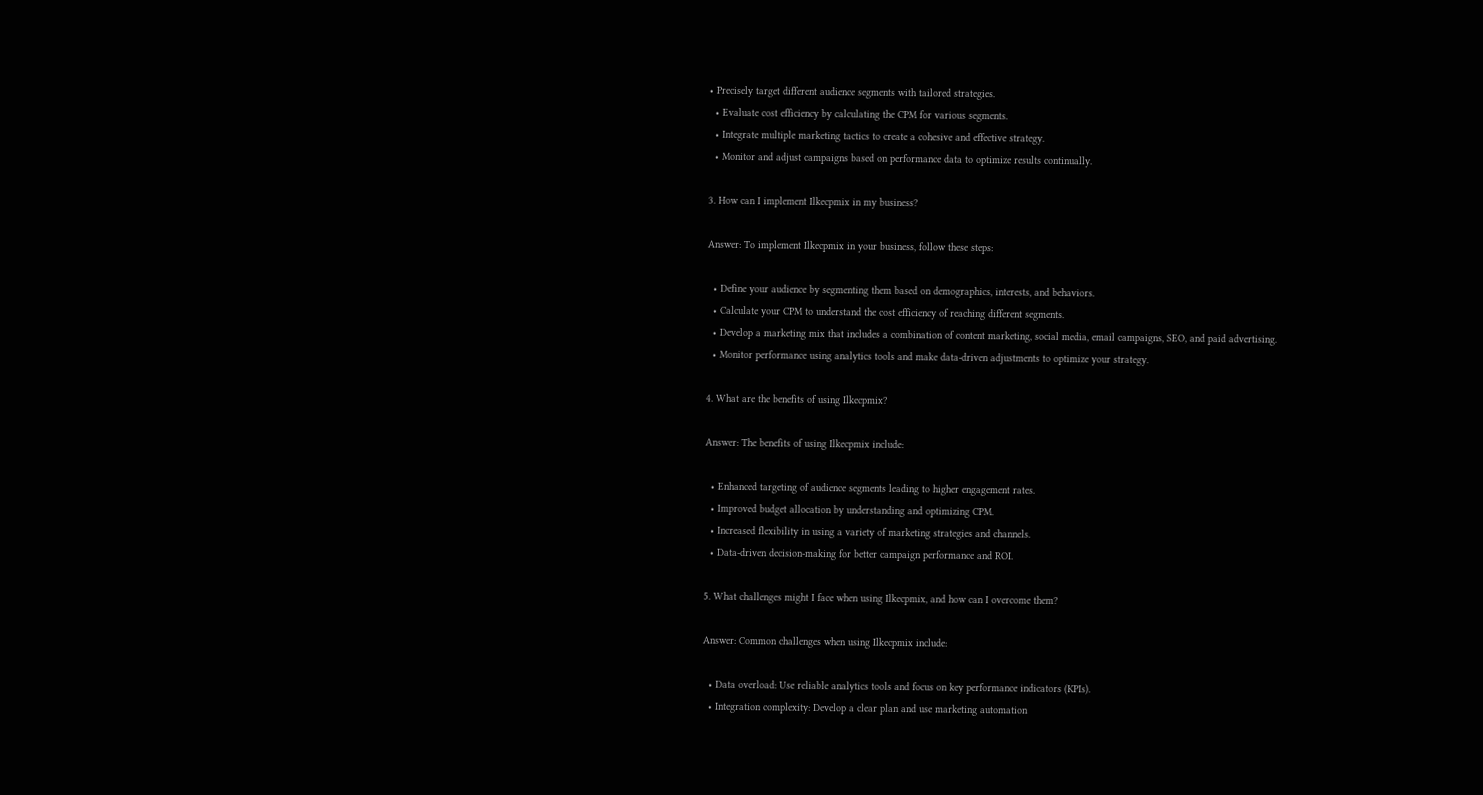• Precisely target different audience segments with tailored strategies.
  • Evaluate cost efficiency by calculating the CPM for various segments.
  • Integrate multiple marketing tactics to create a cohesive and effective strategy.
  • Monitor and adjust campaigns based on performance data to optimize results continually.

3. How can I implement Ilkecpmix in my business?

Answer: To implement Ilkecpmix in your business, follow these steps:

  • Define your audience by segmenting them based on demographics, interests, and behaviors.
  • Calculate your CPM to understand the cost efficiency of reaching different segments.
  • Develop a marketing mix that includes a combination of content marketing, social media, email campaigns, SEO, and paid advertising.
  • Monitor performance using analytics tools and make data-driven adjustments to optimize your strategy.

4. What are the benefits of using Ilkecpmix?

Answer: The benefits of using Ilkecpmix include:

  • Enhanced targeting of audience segments leading to higher engagement rates.
  • Improved budget allocation by understanding and optimizing CPM.
  • Increased flexibility in using a variety of marketing strategies and channels.
  • Data-driven decision-making for better campaign performance and ROI.

5. What challenges might I face when using Ilkecpmix, and how can I overcome them?

Answer: Common challenges when using Ilkecpmix include:

  • Data overload: Use reliable analytics tools and focus on key performance indicators (KPIs).
  • Integration complexity: Develop a clear plan and use marketing automation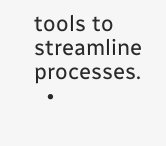tools to streamline processes.
  •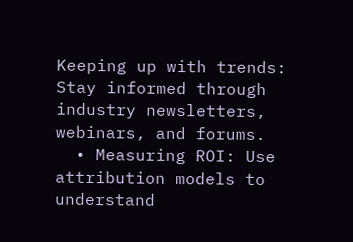Keeping up with trends: Stay informed through industry newsletters, webinars, and forums.
  • Measuring ROI: Use attribution models to understand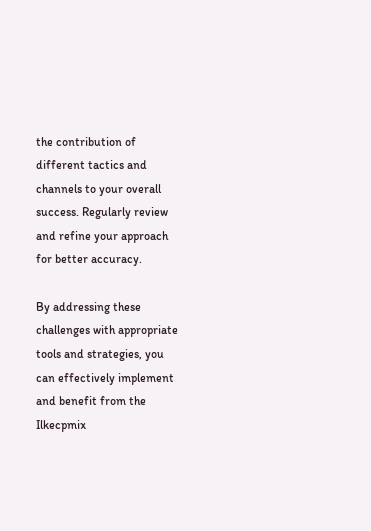the contribution of different tactics and channels to your overall success. Regularly review and refine your approach for better accuracy.

By addressing these challenges with appropriate tools and strategies, you can effectively implement and benefit from the Ilkecpmix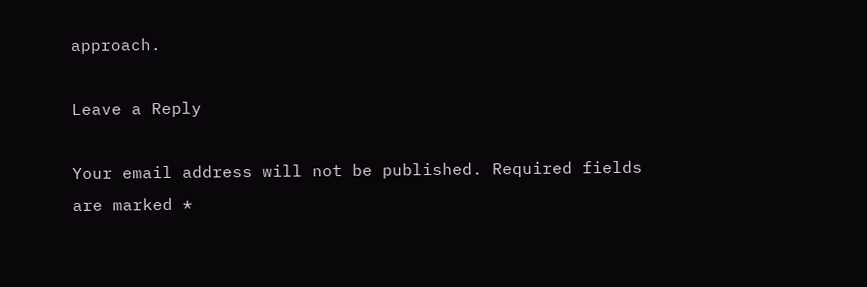approach.

Leave a Reply

Your email address will not be published. Required fields are marked *